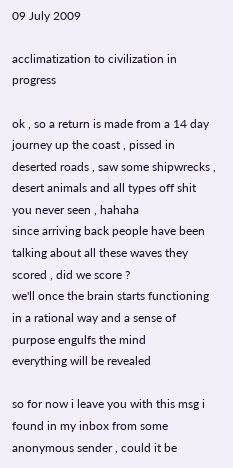09 July 2009

acclimatization to civilization in progress

ok , so a return is made from a 14 day journey up the coast , pissed in deserted roads , saw some shipwrecks , desert animals and all types off shit you never seen , hahaha
since arriving back people have been talking about all these waves they scored , did we score ?
we'll once the brain starts functioning in a rational way and a sense of purpose engulfs the mind
everything will be revealed

so for now i leave you with this msg i found in my inbox from some anonymous sender , could it be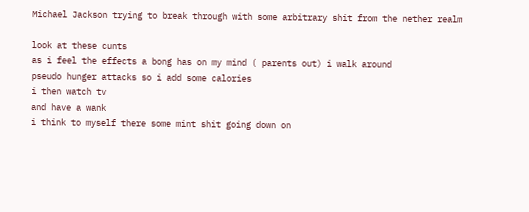Michael Jackson trying to break through with some arbitrary shit from the nether realm

look at these cunts
as i feel the effects a bong has on my mind ( parents out) i walk around
pseudo hunger attacks so i add some calories
i then watch tv
and have a wank
i think to myself there some mint shit going down on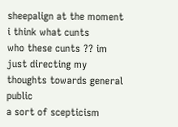sheepalign at the moment
i think what cunts
who these cunts ?? im just directing my thoughts towards general public
a sort of scepticism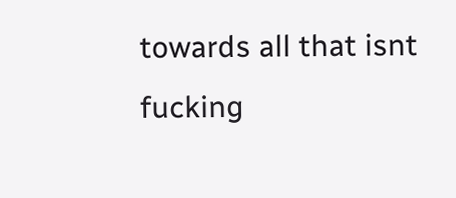towards all that isnt fucking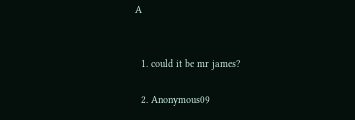A


  1. could it be mr james?

  2. Anonymous09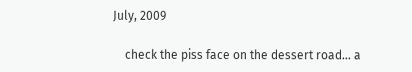July, 2009

    check the piss face on the dessert road... a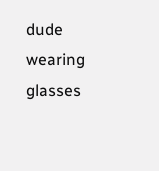dude wearing glasses